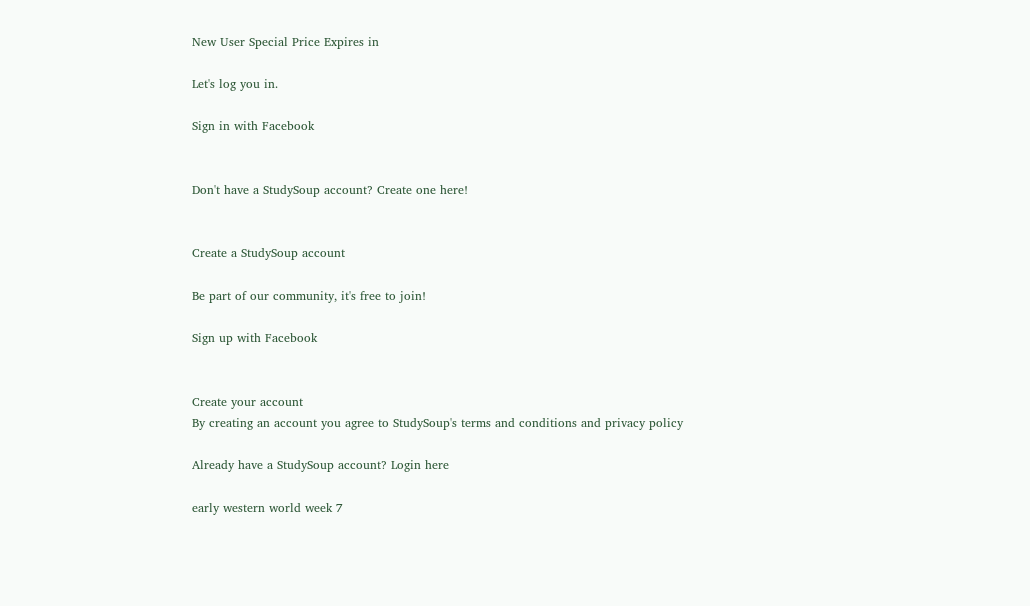New User Special Price Expires in

Let's log you in.

Sign in with Facebook


Don't have a StudySoup account? Create one here!


Create a StudySoup account

Be part of our community, it's free to join!

Sign up with Facebook


Create your account
By creating an account you agree to StudySoup's terms and conditions and privacy policy

Already have a StudySoup account? Login here

early western world week 7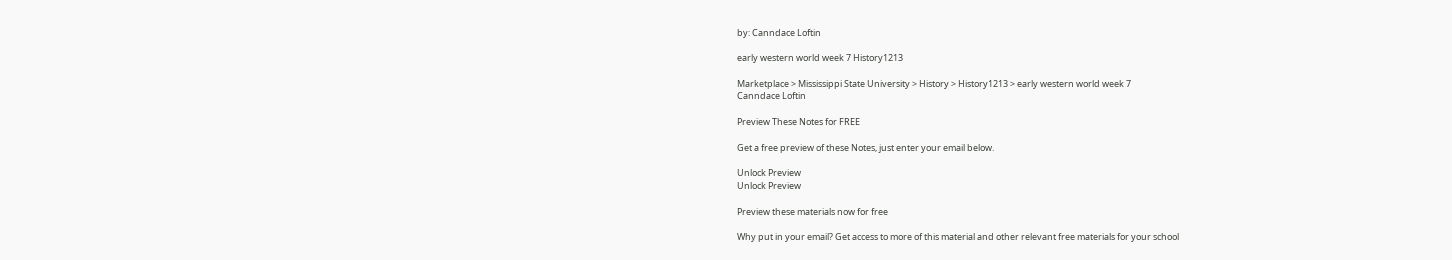by: Canndace Loftin

early western world week 7 History1213

Marketplace > Mississippi State University > History > History1213 > early western world week 7
Canndace Loftin

Preview These Notes for FREE

Get a free preview of these Notes, just enter your email below.

Unlock Preview
Unlock Preview

Preview these materials now for free

Why put in your email? Get access to more of this material and other relevant free materials for your school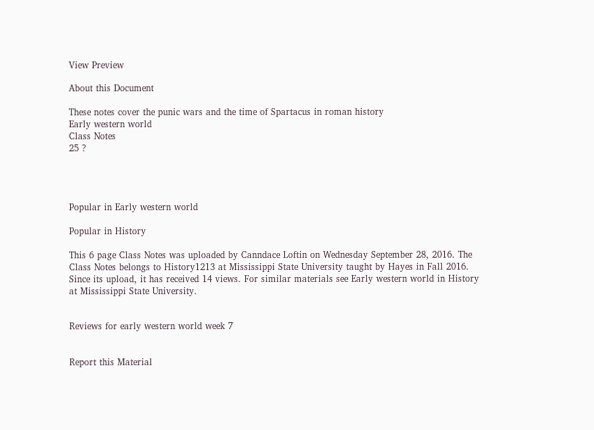View Preview

About this Document

These notes cover the punic wars and the time of Spartacus in roman history
Early western world
Class Notes
25 ?




Popular in Early western world

Popular in History

This 6 page Class Notes was uploaded by Canndace Loftin on Wednesday September 28, 2016. The Class Notes belongs to History1213 at Mississippi State University taught by Hayes in Fall 2016. Since its upload, it has received 14 views. For similar materials see Early western world in History at Mississippi State University.


Reviews for early western world week 7


Report this Material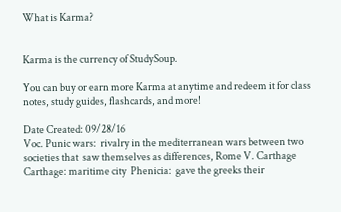What is Karma?


Karma is the currency of StudySoup.

You can buy or earn more Karma at anytime and redeem it for class notes, study guides, flashcards, and more!

Date Created: 09/28/16
Voc. Punic wars:  rivalry in the mediterranean wars between two societies that  saw themselves as differences, Rome V. Carthage Carthage: maritime city  Phenicia:  gave the greeks their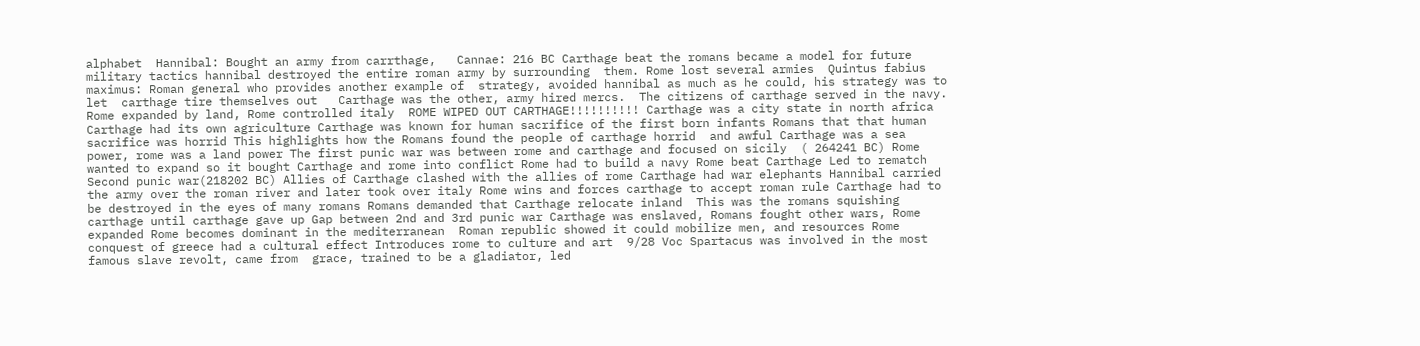alphabet  Hannibal: Bought an army from carrthage,   Cannae: 216 BC Carthage beat the romans became a model for future  military tactics hannibal destroyed the entire roman army by surrounding  them. Rome lost several armies  Quintus fabius maximus: Roman general who provides another example of  strategy, avoided hannibal as much as he could, his strategy was to let  carthage tire themselves out   Carthage was the other, army hired mercs.  The citizens of carthage served in the navy. Rome expanded by land, Rome controlled italy  ROME WIPED OUT CARTHAGE!!!!!!!!!! Carthage was a city state in north africa Carthage had its own agriculture Carthage was known for human sacrifice of the first born infants Romans that that human sacrifice was horrid This highlights how the Romans found the people of carthage horrid  and awful Carthage was a sea power, rome was a land power The first punic war was between rome and carthage and focused on sicily  ( 264241 BC) Rome wanted to expand so it bought Carthage and rome into conflict Rome had to build a navy Rome beat Carthage Led to rematch Second punic war(218202 BC) Allies of Carthage clashed with the allies of rome Carthage had war elephants Hannibal carried the army over the roman river and later took over italy Rome wins and forces carthage to accept roman rule Carthage had to be destroyed in the eyes of many romans Romans demanded that Carthage relocate inland  This was the romans squishing carthage until carthage gave up Gap between 2nd and 3rd punic war Carthage was enslaved, Romans fought other wars, Rome expanded Rome becomes dominant in the mediterranean  Roman republic showed it could mobilize men, and resources Rome conquest of greece had a cultural effect Introduces rome to culture and art  9/28 Voc Spartacus was involved in the most famous slave revolt, came from  grace, trained to be a gladiator, led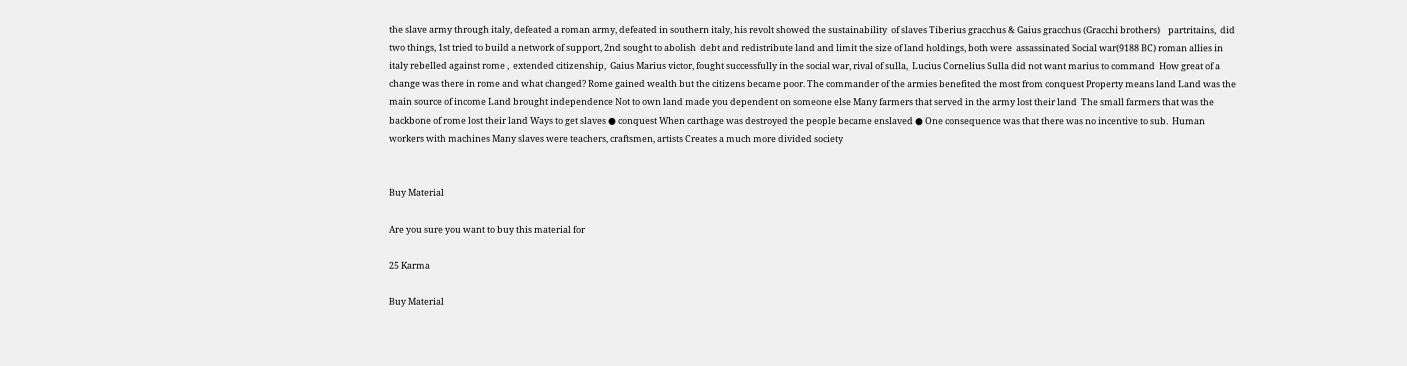the slave army through italy, defeated a roman army, defeated in southern italy, his revolt showed the sustainability  of slaves Tiberius gracchus & Gaius gracchus (Gracchi brothers)    partritains,  did two things, 1st tried to build a network of support, 2nd sought to abolish  debt and redistribute land and limit the size of land holdings, both were  assassinated Social war(9188 BC) roman allies in italy rebelled against rome ,  extended citizenship,  Gaius Marius victor, fought successfully in the social war, rival of sulla,  Lucius Cornelius Sulla did not want marius to command  How great of a change was there in rome and what changed? Rome gained wealth but the citizens became poor. The commander of the armies benefited the most from conquest Property means land Land was the main source of income Land brought independence Not to own land made you dependent on someone else Many farmers that served in the army lost their land  The small farmers that was the backbone of rome lost their land Ways to get slaves ● conquest When carthage was destroyed the people became enslaved ● One consequence was that there was no incentive to sub.  Human workers with machines Many slaves were teachers, craftsmen, artists Creates a much more divided society


Buy Material

Are you sure you want to buy this material for

25 Karma

Buy Material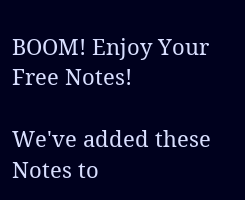BOOM! Enjoy Your Free Notes!

We've added these Notes to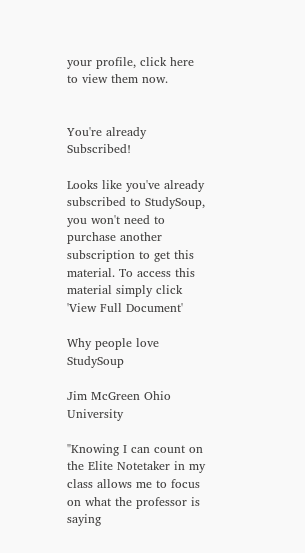your profile, click here to view them now.


You're already Subscribed!

Looks like you've already subscribed to StudySoup, you won't need to purchase another subscription to get this material. To access this material simply click 'View Full Document'

Why people love StudySoup

Jim McGreen Ohio University

"Knowing I can count on the Elite Notetaker in my class allows me to focus on what the professor is saying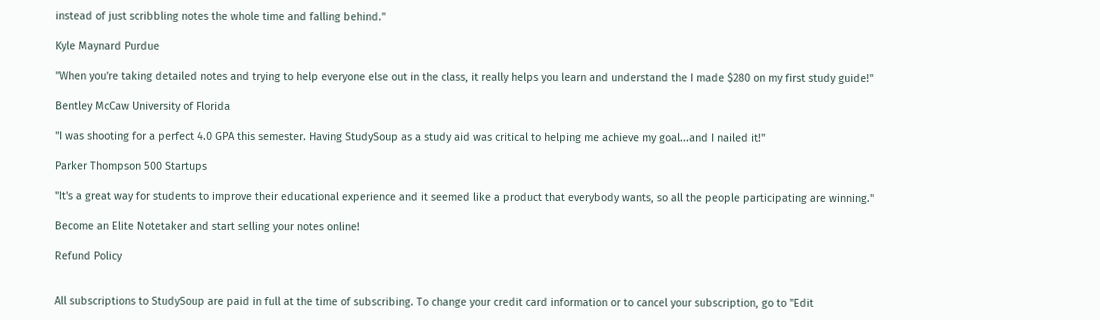instead of just scribbling notes the whole time and falling behind."

Kyle Maynard Purdue

"When you're taking detailed notes and trying to help everyone else out in the class, it really helps you learn and understand the I made $280 on my first study guide!"

Bentley McCaw University of Florida

"I was shooting for a perfect 4.0 GPA this semester. Having StudySoup as a study aid was critical to helping me achieve my goal...and I nailed it!"

Parker Thompson 500 Startups

"It's a great way for students to improve their educational experience and it seemed like a product that everybody wants, so all the people participating are winning."

Become an Elite Notetaker and start selling your notes online!

Refund Policy


All subscriptions to StudySoup are paid in full at the time of subscribing. To change your credit card information or to cancel your subscription, go to "Edit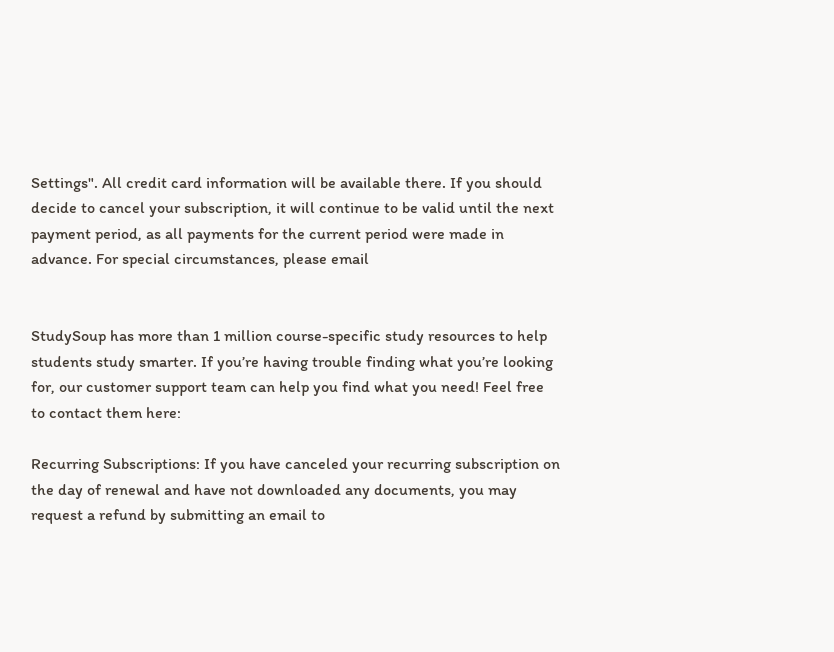Settings". All credit card information will be available there. If you should decide to cancel your subscription, it will continue to be valid until the next payment period, as all payments for the current period were made in advance. For special circumstances, please email


StudySoup has more than 1 million course-specific study resources to help students study smarter. If you’re having trouble finding what you’re looking for, our customer support team can help you find what you need! Feel free to contact them here:

Recurring Subscriptions: If you have canceled your recurring subscription on the day of renewal and have not downloaded any documents, you may request a refund by submitting an email to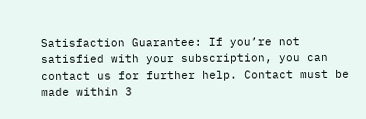Satisfaction Guarantee: If you’re not satisfied with your subscription, you can contact us for further help. Contact must be made within 3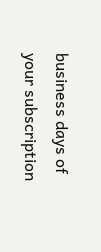business days of your subscription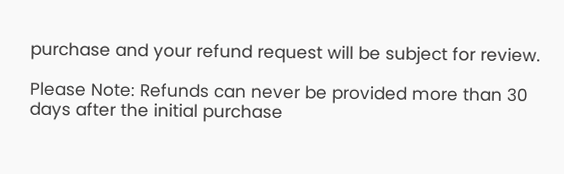purchase and your refund request will be subject for review.

Please Note: Refunds can never be provided more than 30 days after the initial purchase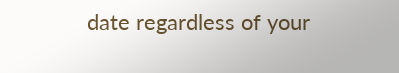date regardless of your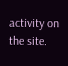activity on the site.